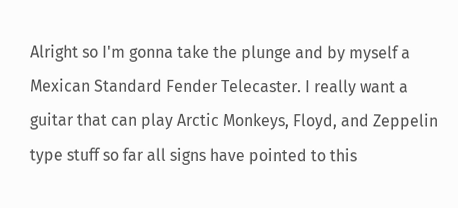Alright so I'm gonna take the plunge and by myself a Mexican Standard Fender Telecaster. I really want a guitar that can play Arctic Monkeys, Floyd, and Zeppelin type stuff so far all signs have pointed to this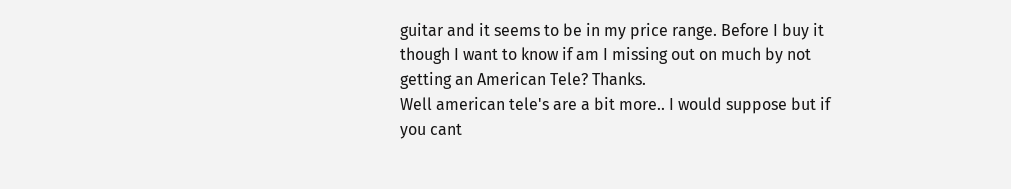guitar and it seems to be in my price range. Before I buy it though I want to know if am I missing out on much by not getting an American Tele? Thanks.
Well american tele's are a bit more.. I would suppose but if you cant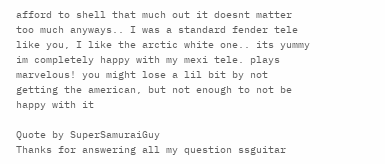afford to shell that much out it doesnt matter too much anyways.. I was a standard fender tele like you, I like the arctic white one.. its yummy
im completely happy with my mexi tele. plays marvelous! you might lose a lil bit by not getting the american, but not enough to not be happy with it

Quote by SuperSamuraiGuy
Thanks for answering all my question ssguitar